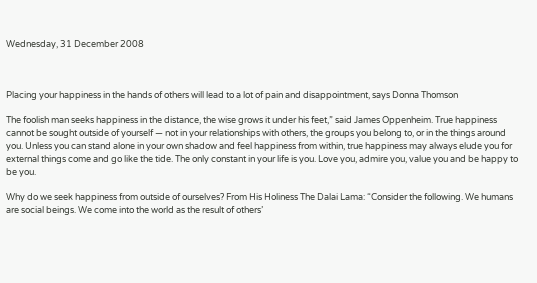Wednesday, 31 December 2008



Placing your happiness in the hands of others will lead to a lot of pain and disappointment, says Donna Thomson

The foolish man seeks happiness in the distance, the wise grows it under his feet,” said James Oppenheim. True happiness cannot be sought outside of yourself — not in your relationships with others, the groups you belong to, or in the things around you. Unless you can stand alone in your own shadow and feel happiness from within, true happiness may always elude you for external things come and go like the tide. The only constant in your life is you. Love you, admire you, value you and be happy to be you.

Why do we seek happiness from outside of ourselves? From His Holiness The Dalai Lama: “Consider the following. We humans are social beings. We come into the world as the result of others’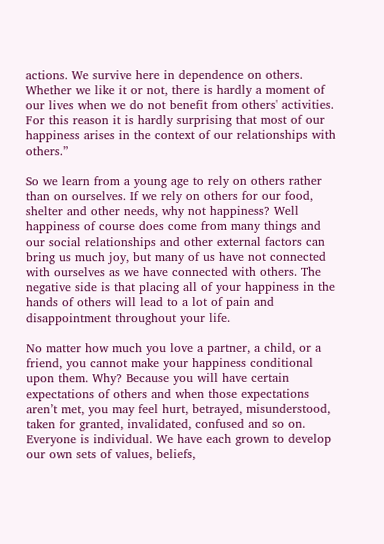actions. We survive here in dependence on others. Whether we like it or not, there is hardly a moment of our lives when we do not benefit from others' activities. For this reason it is hardly surprising that most of our happiness arises in the context of our relationships with others.”

So we learn from a young age to rely on others rather than on ourselves. If we rely on others for our food, shelter and other needs, why not happiness? Well happiness of course does come from many things and our social relationships and other external factors can bring us much joy, but many of us have not connected with ourselves as we have connected with others. The negative side is that placing all of your happiness in the hands of others will lead to a lot of pain and disappointment throughout your life.

No matter how much you love a partner, a child, or a friend, you cannot make your happiness conditional upon them. Why? Because you will have certain expectations of others and when those expectations aren’t met, you may feel hurt, betrayed, misunderstood, taken for granted, invalidated, confused and so on. Everyone is individual. We have each grown to develop our own sets of values, beliefs,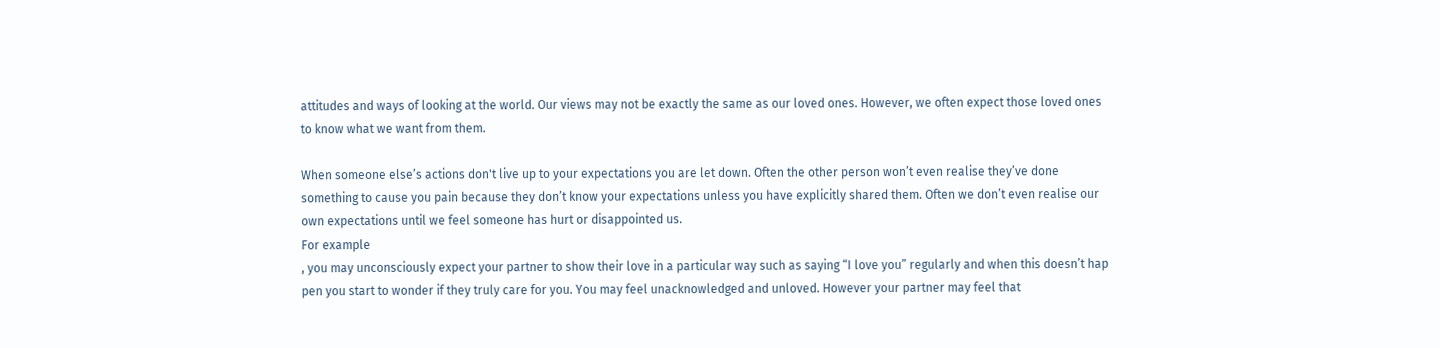attitudes and ways of looking at the world. Our views may not be exactly the same as our loved ones. However, we often expect those loved ones to know what we want from them.

When someone else’s actions don't live up to your expectations you are let down. Often the other person won’t even realise they’ve done something to cause you pain because they don’t know your expectations unless you have explicitly shared them. Often we don’t even realise our own expectations until we feel someone has hurt or disappointed us.
For example
, you may unconsciously expect your partner to show their love in a particular way such as saying “I love you” regularly and when this doesn’t hap
pen you start to wonder if they truly care for you. You may feel unacknowledged and unloved. However your partner may feel that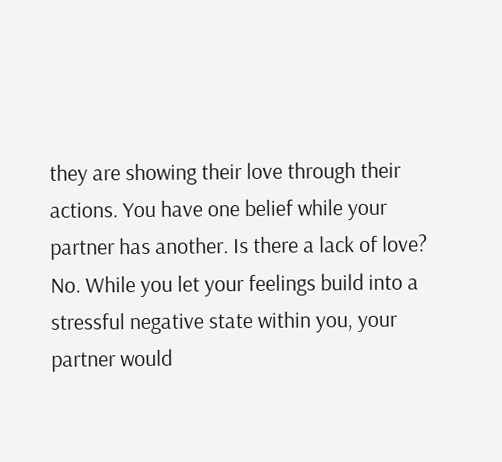they are showing their love through their actions. You have one belief while your partner has another. Is there a lack of love? No. While you let your feelings build into a stressful negative state within you, your partner would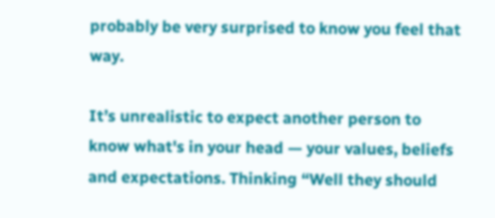probably be very surprised to know you feel that way.

It’s unrealistic to expect another person to know what's in your head — your values, beliefs and expectations. Thinking “Well they should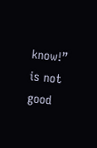know!” is not good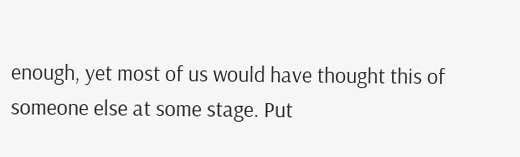enough, yet most of us would have thought this of someone else at some stage. Put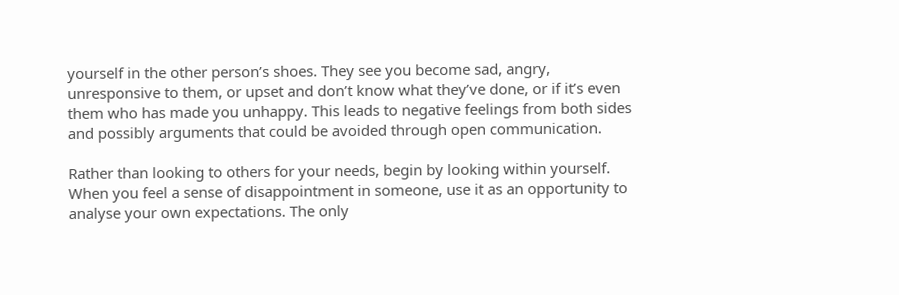yourself in the other person’s shoes. They see you become sad, angry, unresponsive to them, or upset and don’t know what they’ve done, or if it’s even them who has made you unhappy. This leads to negative feelings from both sides and possibly arguments that could be avoided through open communication.

Rather than looking to others for your needs, begin by looking within yourself. When you feel a sense of disappointment in someone, use it as an opportunity to analyse your own expectations. The only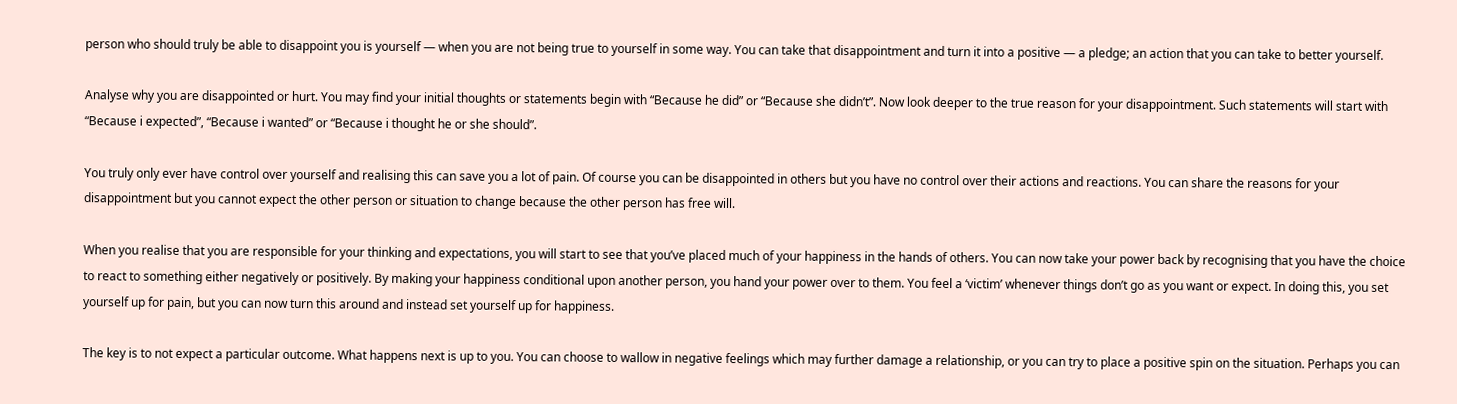person who should truly be able to disappoint you is yourself — when you are not being true to yourself in some way. You can take that disappointment and turn it into a positive — a pledge; an action that you can take to better yourself.

Analyse why you are disappointed or hurt. You may find your initial thoughts or statements begin with “Because he did” or “Because she didn’t”. Now look deeper to the true reason for your disappointment. Such statements will start with “Because i expected”, “Because i wanted” or “Because i thought he or she should”.

You truly only ever have control over yourself and realising this can save you a lot of pain. Of course you can be disappointed in others but you have no control over their actions and reactions. You can share the reasons for your disappointment but you cannot expect the other person or situation to change because the other person has free will.

When you realise that you are responsible for your thinking and expectations, you will start to see that you’ve placed much of your happiness in the hands of others. You can now take your power back by recognising that you have the choice to react to something either negatively or positively. By making your happiness conditional upon another person, you hand your power over to them. You feel a ‘victim’ whenever things don’t go as you want or expect. In doing this, you set yourself up for pain, but you can now turn this around and instead set yourself up for happiness.

The key is to not expect a particular outcome. What happens next is up to you. You can choose to wallow in negative feelings which may further damage a relationship, or you can try to place a positive spin on the situation. Perhaps you can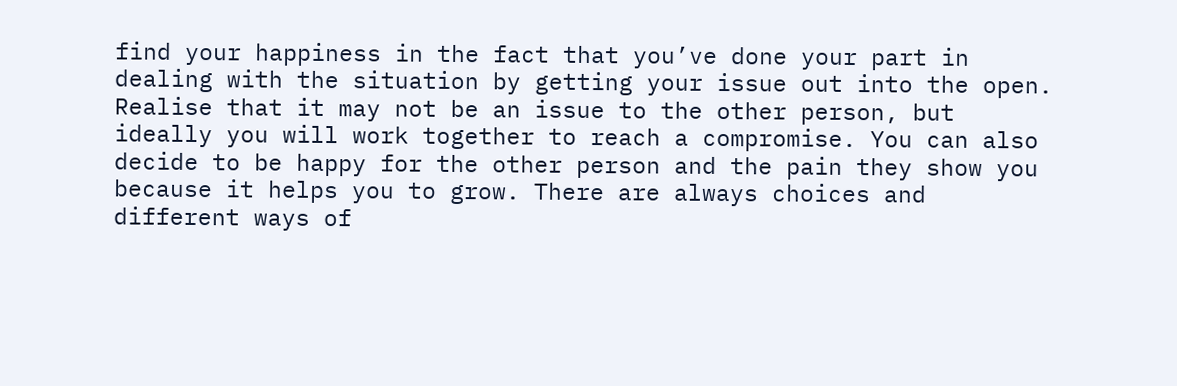find your happiness in the fact that you’ve done your part in dealing with the situation by getting your issue out into the open. Realise that it may not be an issue to the other person, but ideally you will work together to reach a compromise. You can also decide to be happy for the other person and the pain they show you because it helps you to grow. There are always choices and different ways of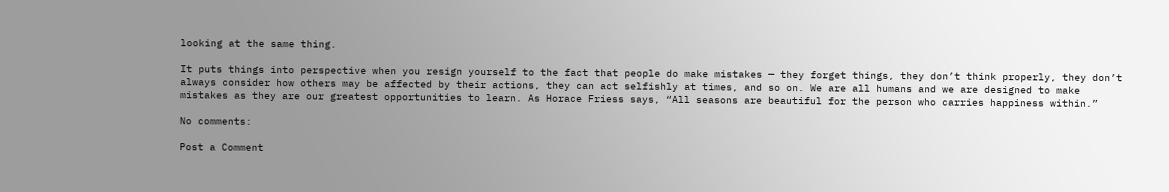looking at the same thing.

It puts things into perspective when you resign yourself to the fact that people do make mistakes — they forget things, they don’t think properly, they don’t always consider how others may be affected by their actions, they can act selfishly at times, and so on. We are all humans and we are designed to make mistakes as they are our greatest opportunities to learn. As Horace Friess says, “All seasons are beautiful for the person who carries happiness within.”

No comments:

Post a Comment